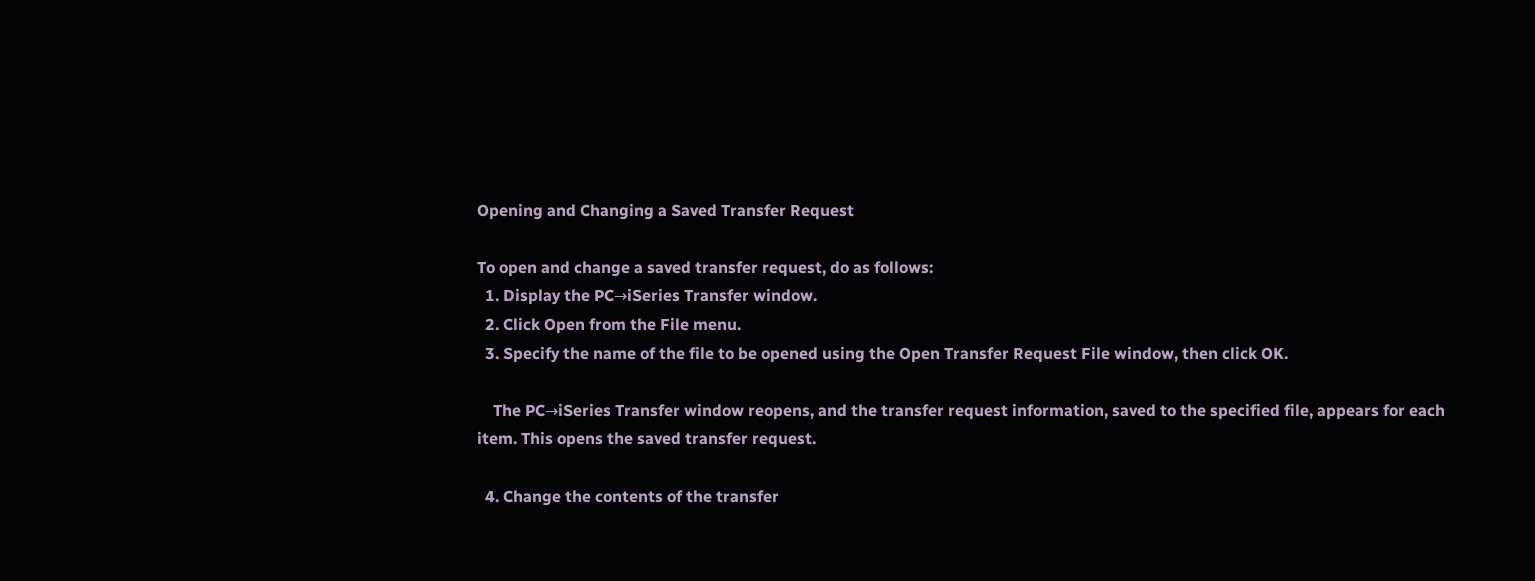Opening and Changing a Saved Transfer Request

To open and change a saved transfer request, do as follows:
  1. Display the PC→iSeries Transfer window.
  2. Click Open from the File menu.
  3. Specify the name of the file to be opened using the Open Transfer Request File window, then click OK.

    The PC→iSeries Transfer window reopens, and the transfer request information, saved to the specified file, appears for each item. This opens the saved transfer request.

  4. Change the contents of the transfer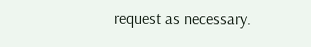request as necessary.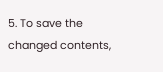5. To save the changed contents,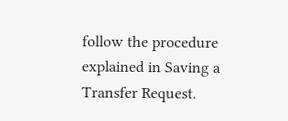follow the procedure explained in Saving a Transfer Request.